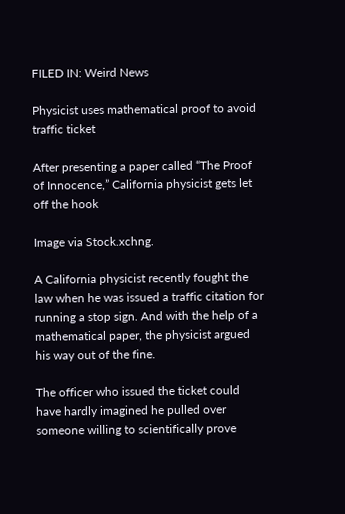FILED IN: Weird News

Physicist uses mathematical proof to avoid traffic ticket

After presenting a paper called “The Proof of Innocence,” California physicist gets let off the hook

Image via Stock.xchng.

A California physicist recently fought the law when he was issued a traffic citation for running a stop sign. And with the help of a mathematical paper, the physicist argued his way out of the fine.

The officer who issued the ticket could have hardly imagined he pulled over someone willing to scientifically prove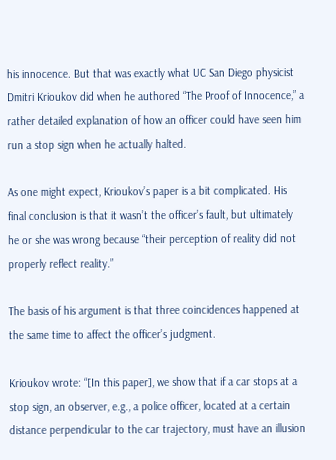his innocence. But that was exactly what UC San Diego physicist Dmitri Krioukov did when he authored “The Proof of Innocence,” a rather detailed explanation of how an officer could have seen him run a stop sign when he actually halted.

As one might expect, Krioukov’s paper is a bit complicated. His final conclusion is that it wasn’t the officer’s fault, but ultimately he or she was wrong because “their perception of reality did not properly reflect reality.”

The basis of his argument is that three coincidences happened at the same time to affect the officer’s judgment.

Krioukov wrote: “[In this paper], we show that if a car stops at a stop sign, an observer, e.g., a police officer, located at a certain distance perpendicular to the car trajectory, must have an illusion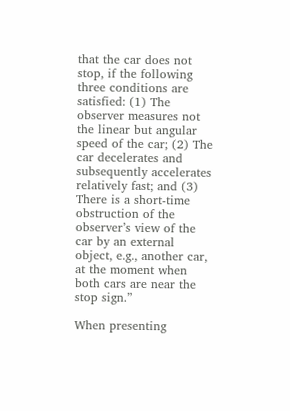that the car does not stop, if the following three conditions are satisfied: (1) The observer measures not the linear but angular speed of the car; (2) The car decelerates and subsequently accelerates relatively fast; and (3) There is a short-time obstruction of the observer’s view of the car by an external object, e.g., another car, at the moment when both cars are near the stop sign.”

When presenting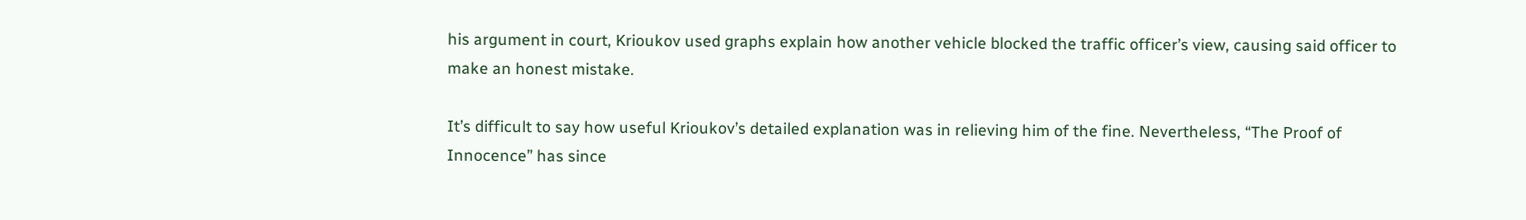his argument in court, Krioukov used graphs explain how another vehicle blocked the traffic officer’s view, causing said officer to make an honest mistake.

It’s difficult to say how useful Krioukov’s detailed explanation was in relieving him of the fine. Nevertheless, “The Proof of Innocence” has since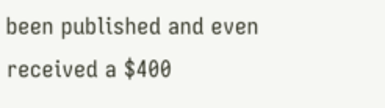been published and even received a $400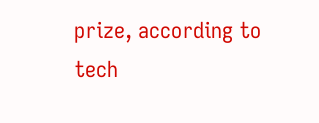prize, according to tech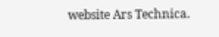website Ars Technica.